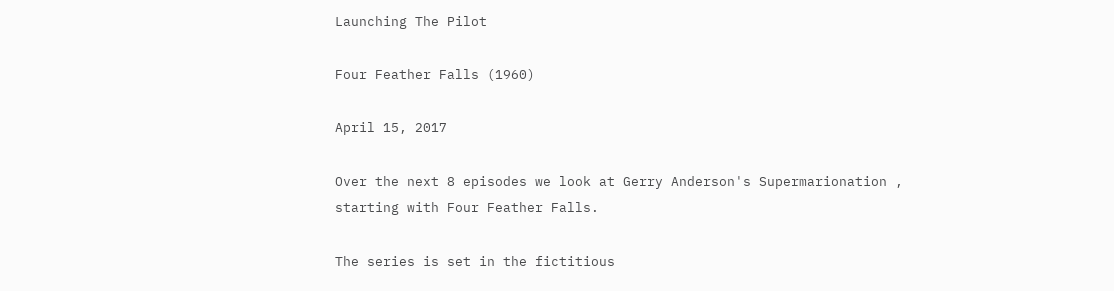Launching The Pilot

Four Feather Falls (1960)

April 15, 2017

Over the next 8 episodes we look at Gerry Anderson's Supermarionation , starting with Four Feather Falls.

The series is set in the fictitious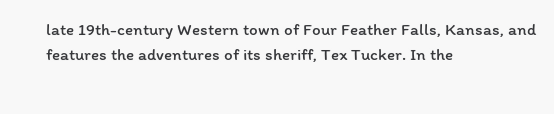late 19th-century Western town of Four Feather Falls, Kansas, and features the adventures of its sheriff, Tex Tucker. In the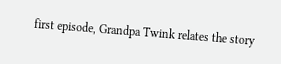first episode, Grandpa Twink relates the story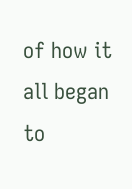of how it all began to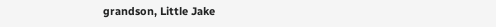grandson, Little Jake